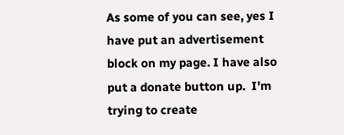As some of you can see, yes I have put an advertisement block on my page. I have also put a donate button up.  I'm trying to create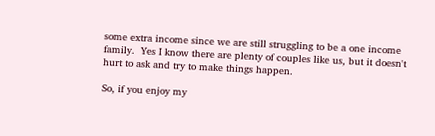some extra income since we are still struggling to be a one income family.  Yes I know there are plenty of couples like us, but it doesn't hurt to ask and try to make things happen.

So, if you enjoy my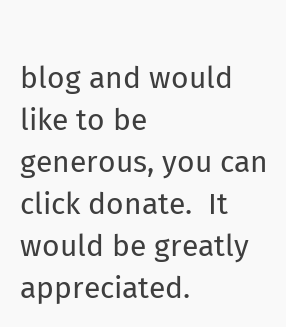blog and would like to be generous, you can click donate.  It would be greatly appreciated.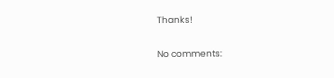Thanks!

No comments: